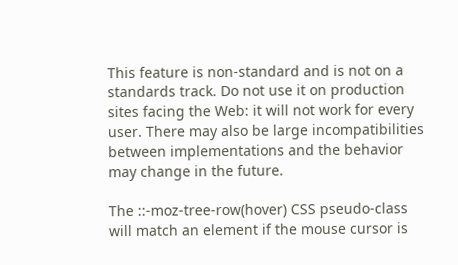This feature is non-standard and is not on a standards track. Do not use it on production sites facing the Web: it will not work for every user. There may also be large incompatibilities between implementations and the behavior may change in the future.

The ::-moz-tree-row(hover) CSS pseudo-class will match an element if the mouse cursor is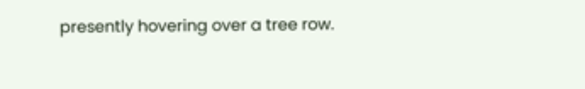presently hovering over a tree row.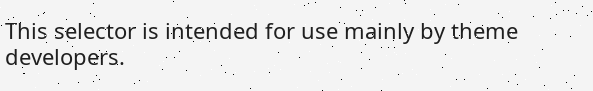This selector is intended for use mainly by theme developers.